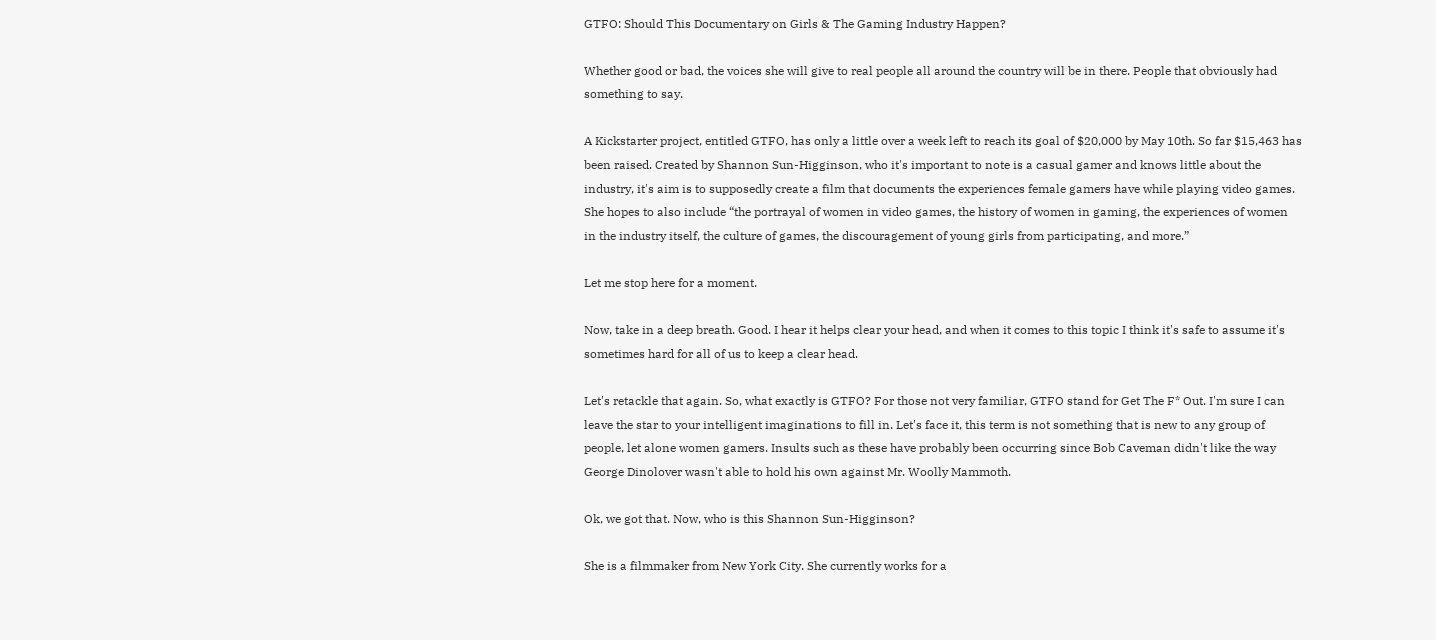GTFO: Should This Documentary on Girls & The Gaming Industry Happen?

Whether good or bad, the voices she will give to real people all around the country will be in there. People that obviously had something to say.

A Kickstarter project, entitled GTFO, has only a little over a week left to reach its goal of $20,000 by May 10th. So far $15,463 has been raised. Created by Shannon Sun-Higginson, who it's important to note is a casual gamer and knows little about the industry, it's aim is to supposedly create a film that documents the experiences female gamers have while playing video games. She hopes to also include “the portrayal of women in video games, the history of women in gaming, the experiences of women in the industry itself, the culture of games, the discouragement of young girls from participating, and more.”

Let me stop here for a moment.

Now, take in a deep breath. Good. I hear it helps clear your head, and when it comes to this topic I think it's safe to assume it's sometimes hard for all of us to keep a clear head.

Let's retackle that again. So, what exactly is GTFO? For those not very familiar, GTFO stand for Get The F* Out. I'm sure I can leave the star to your intelligent imaginations to fill in. Let's face it, this term is not something that is new to any group of people, let alone women gamers. Insults such as these have probably been occurring since Bob Caveman didn't like the way George Dinolover wasn't able to hold his own against Mr. Woolly Mammoth.

Ok, we got that. Now, who is this Shannon Sun-Higginson?

She is a filmmaker from New York City. She currently works for a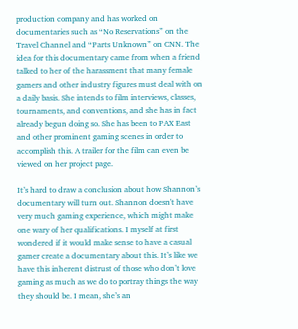production company and has worked on documentaries such as “No Reservations” on the Travel Channel and “Parts Unknown” on CNN. The idea for this documentary came from when a friend talked to her of the harassment that many female gamers and other industry figures must deal with on a daily basis. She intends to film interviews, classes, tournaments, and conventions, and she has in fact already begun doing so. She has been to PAX East and other prominent gaming scenes in order to accomplish this. A trailer for the film can even be viewed on her project page.

It’s hard to draw a conclusion about how Shannon’s documentary will turn out. Shannon doesn't have very much gaming experience, which might make one wary of her qualifications. I myself at first wondered if it would make sense to have a casual gamer create a documentary about this. It’s like we have this inherent distrust of those who don’t love gaming as much as we do to portray things the way they should be. I mean, she’s an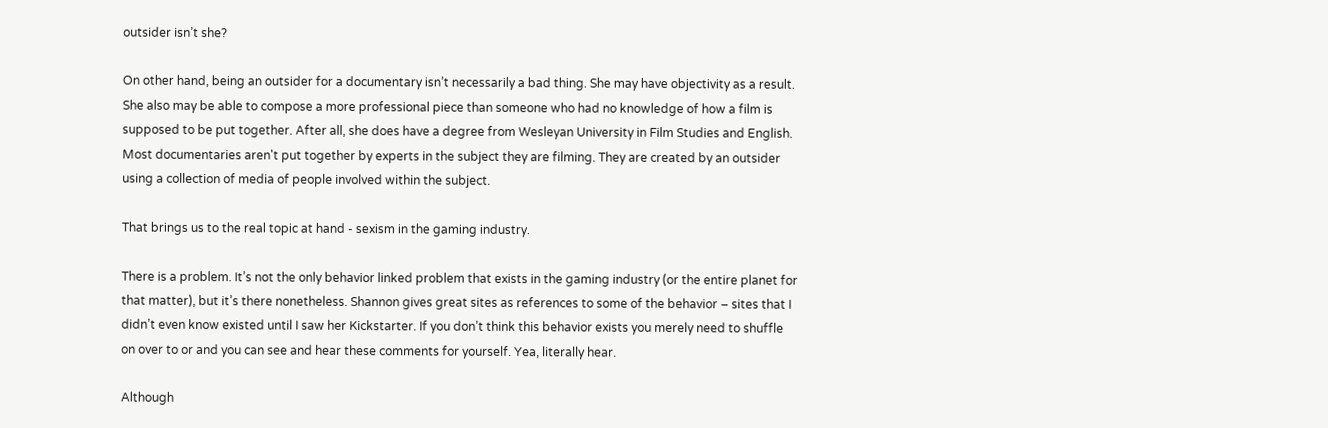outsider isn’t she?

On other hand, being an outsider for a documentary isn’t necessarily a bad thing. She may have objectivity as a result. She also may be able to compose a more professional piece than someone who had no knowledge of how a film is supposed to be put together. After all, she does have a degree from Wesleyan University in Film Studies and English. Most documentaries aren't put together by experts in the subject they are filming. They are created by an outsider using a collection of media of people involved within the subject.

That brings us to the real topic at hand - sexism in the gaming industry.

There is a problem. It’s not the only behavior linked problem that exists in the gaming industry (or the entire planet for that matter), but it’s there nonetheless. Shannon gives great sites as references to some of the behavior – sites that I didn’t even know existed until I saw her Kickstarter. If you don’t think this behavior exists you merely need to shuffle on over to or and you can see and hear these comments for yourself. Yea, literally hear.

Although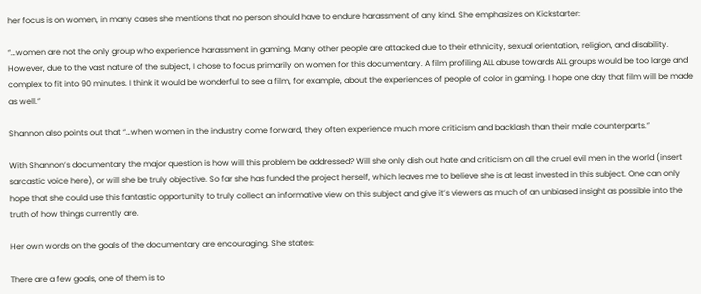her focus is on women, in many cases she mentions that no person should have to endure harassment of any kind. She emphasizes on Kickstarter:

“…women are not the only group who experience harassment in gaming. Many other people are attacked due to their ethnicity, sexual orientation, religion, and disability. However, due to the vast nature of the subject, I chose to focus primarily on women for this documentary. A film profiling ALL abuse towards ALL groups would be too large and complex to fit into 90 minutes. I think it would be wonderful to see a film, for example, about the experiences of people of color in gaming. I hope one day that film will be made as well.”

Shannon also points out that “…when women in the industry come forward, they often experience much more criticism and backlash than their male counterparts.”

With Shannon’s documentary the major question is how will this problem be addressed? Will she only dish out hate and criticism on all the cruel evil men in the world (insert sarcastic voice here), or will she be truly objective. So far she has funded the project herself, which leaves me to believe she is at least invested in this subject. One can only hope that she could use this fantastic opportunity to truly collect an informative view on this subject and give it’s viewers as much of an unbiased insight as possible into the truth of how things currently are.

Her own words on the goals of the documentary are encouraging. She states:

There are a few goals, one of them is to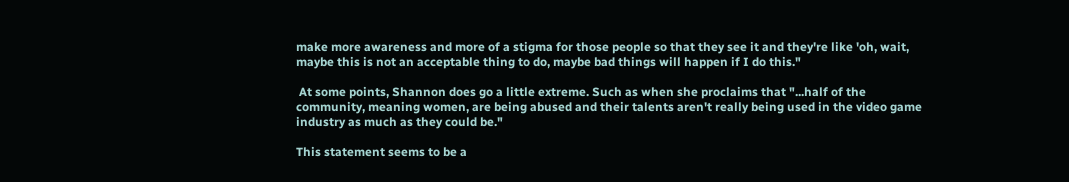make more awareness and more of a stigma for those people so that they see it and they're like 'oh, wait, maybe this is not an acceptable thing to do, maybe bad things will happen if I do this."

 At some points, Shannon does go a little extreme. Such as when she proclaims that "...half of the community, meaning women, are being abused and their talents aren't really being used in the video game industry as much as they could be."

This statement seems to be a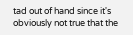tad out of hand since it's obviously not true that the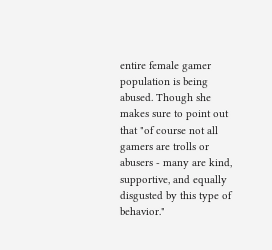entire female gamer population is being abused. Though she makes sure to point out that "of course not all gamers are trolls or abusers - many are kind, supportive, and equally disgusted by this type of behavior."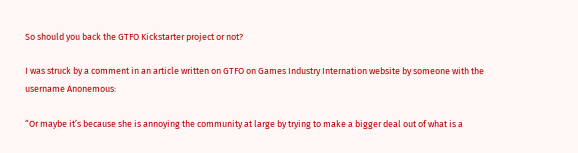So should you back the GTFO Kickstarter project or not?

I was struck by a comment in an article written on GTFO on Games Industry Internation website by someone with the username Anonemous:

“Or maybe it’s because she is annoying the community at large by trying to make a bigger deal out of what is a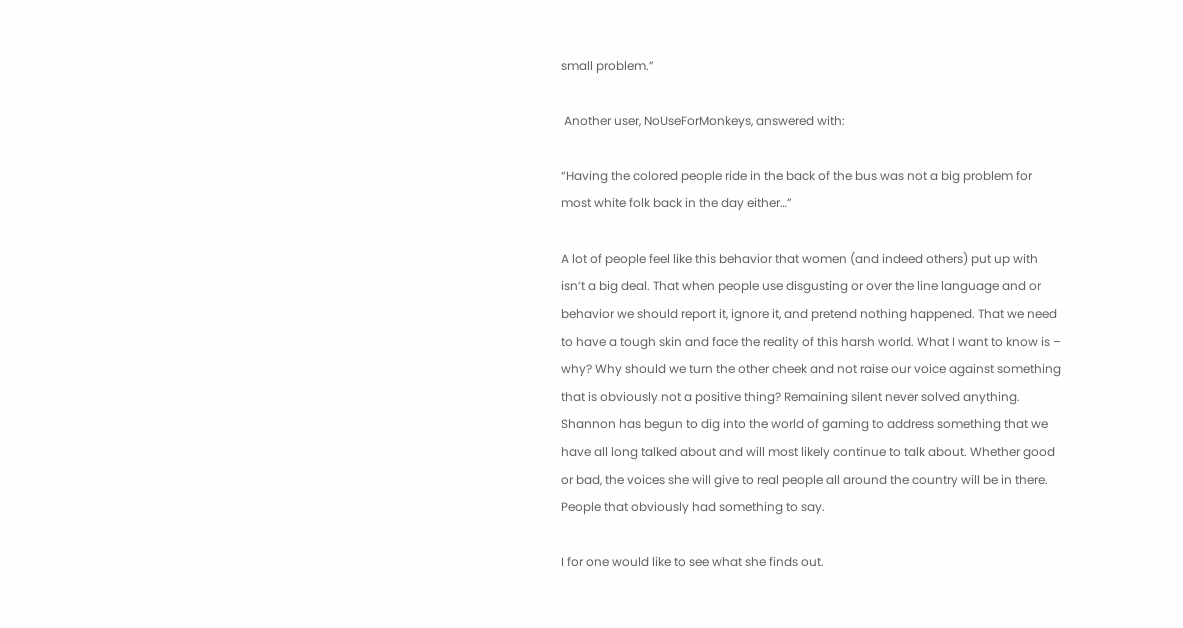small problem.”

 Another user, NoUseForMonkeys, answered with:

“Having the colored people ride in the back of the bus was not a big problem for most white folk back in the day either…”

A lot of people feel like this behavior that women (and indeed others) put up with isn’t a big deal. That when people use disgusting or over the line language and or behavior we should report it, ignore it, and pretend nothing happened. That we need to have a tough skin and face the reality of this harsh world. What I want to know is – why? Why should we turn the other cheek and not raise our voice against something that is obviously not a positive thing? Remaining silent never solved anything. Shannon has begun to dig into the world of gaming to address something that we have all long talked about and will most likely continue to talk about. Whether good or bad, the voices she will give to real people all around the country will be in there. People that obviously had something to say.

I for one would like to see what she finds out.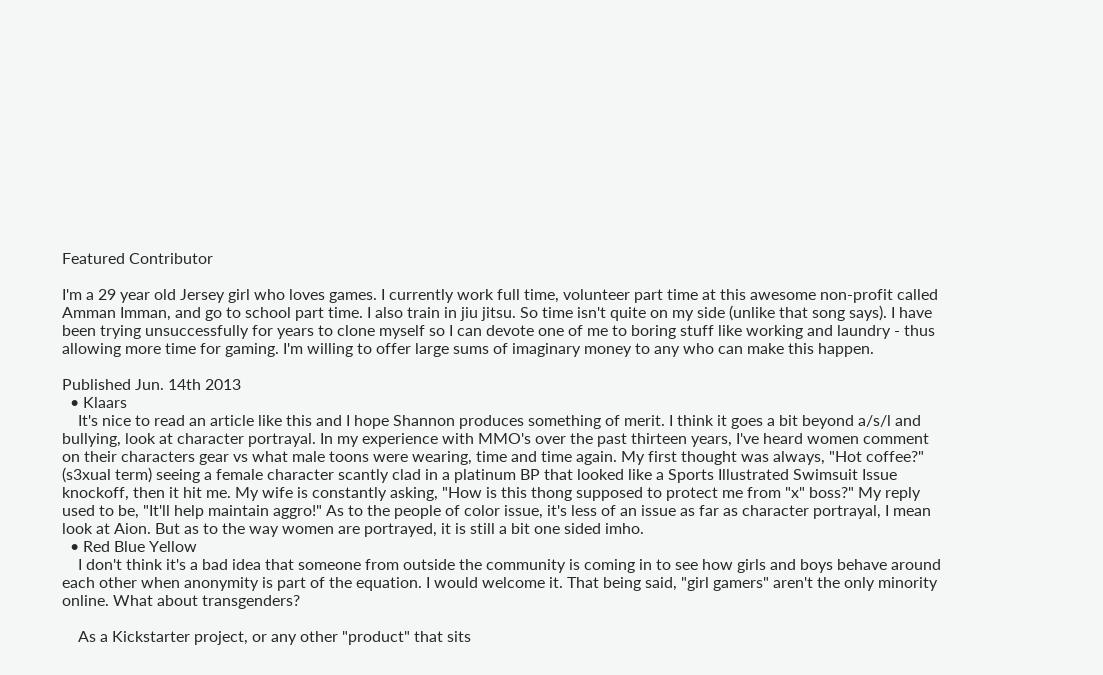Featured Contributor

I'm a 29 year old Jersey girl who loves games. I currently work full time, volunteer part time at this awesome non-profit called Amman Imman, and go to school part time. I also train in jiu jitsu. So time isn't quite on my side (unlike that song says). I have been trying unsuccessfully for years to clone myself so I can devote one of me to boring stuff like working and laundry - thus allowing more time for gaming. I'm willing to offer large sums of imaginary money to any who can make this happen.

Published Jun. 14th 2013
  • Klaars
    It's nice to read an article like this and I hope Shannon produces something of merit. I think it goes a bit beyond a/s/l and bullying, look at character portrayal. In my experience with MMO's over the past thirteen years, I've heard women comment on their characters gear vs what male toons were wearing, time and time again. My first thought was always, "Hot coffee?" (s3xual term) seeing a female character scantly clad in a platinum BP that looked like a Sports Illustrated Swimsuit Issue knockoff, then it hit me. My wife is constantly asking, "How is this thong supposed to protect me from "x" boss?" My reply used to be, "It'll help maintain aggro!" As to the people of color issue, it's less of an issue as far as character portrayal, I mean look at Aion. But as to the way women are portrayed, it is still a bit one sided imho.
  • Red Blue Yellow
    I don't think it's a bad idea that someone from outside the community is coming in to see how girls and boys behave around each other when anonymity is part of the equation. I would welcome it. That being said, "girl gamers" aren't the only minority online. What about transgenders?

    As a Kickstarter project, or any other "product" that sits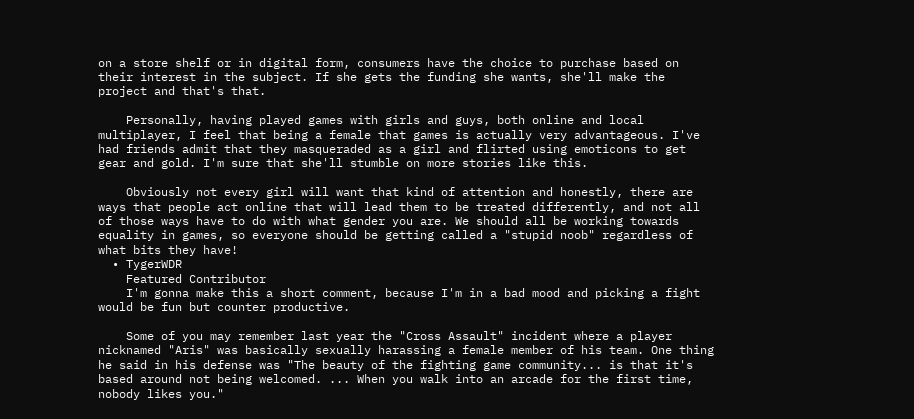on a store shelf or in digital form, consumers have the choice to purchase based on their interest in the subject. If she gets the funding she wants, she'll make the project and that's that.

    Personally, having played games with girls and guys, both online and local multiplayer, I feel that being a female that games is actually very advantageous. I've had friends admit that they masqueraded as a girl and flirted using emoticons to get gear and gold. I'm sure that she'll stumble on more stories like this.

    Obviously not every girl will want that kind of attention and honestly, there are ways that people act online that will lead them to be treated differently, and not all of those ways have to do with what gender you are. We should all be working towards equality in games, so everyone should be getting called a "stupid noob" regardless of what bits they have!
  • TygerWDR
    Featured Contributor
    I'm gonna make this a short comment, because I'm in a bad mood and picking a fight would be fun but counter productive.

    Some of you may remember last year the "Cross Assault" incident where a player nicknamed "Aris" was basically sexually harassing a female member of his team. One thing he said in his defense was "The beauty of the fighting game community... is that it's based around not being welcomed. ... When you walk into an arcade for the first time, nobody likes you."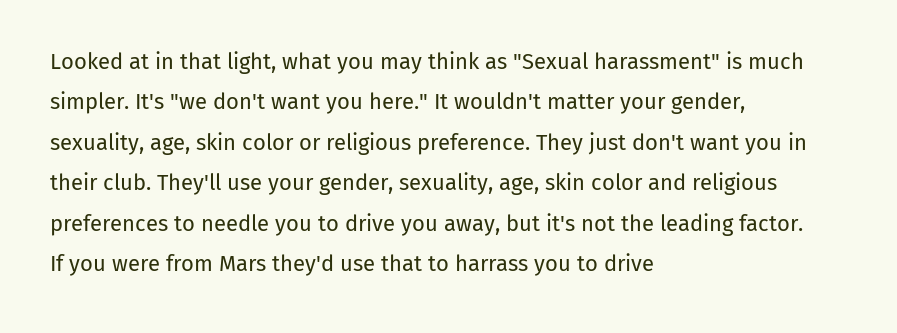Looked at in that light, what you may think as "Sexual harassment" is much simpler. It's "we don't want you here." It wouldn't matter your gender, sexuality, age, skin color or religious preference. They just don't want you in their club. They'll use your gender, sexuality, age, skin color and religious preferences to needle you to drive you away, but it's not the leading factor. If you were from Mars they'd use that to harrass you to drive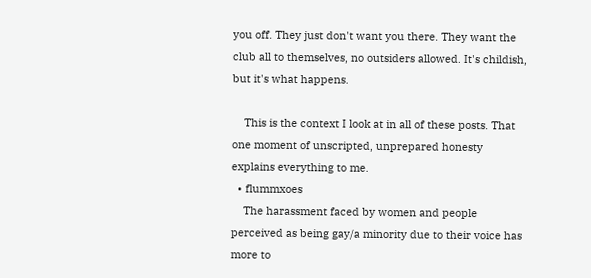you off. They just don't want you there. They want the club all to themselves, no outsiders allowed. It's childish, but it's what happens.

    This is the context I look at in all of these posts. That one moment of unscripted, unprepared honesty explains everything to me.
  • flummxoes
    The harassment faced by women and people perceived as being gay/a minority due to their voice has more to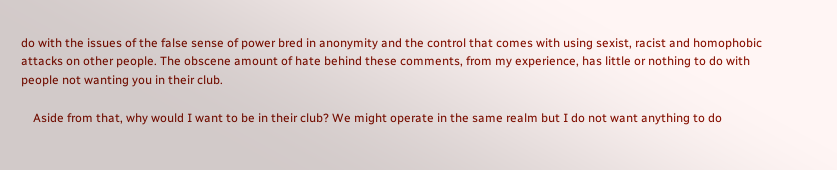do with the issues of the false sense of power bred in anonymity and the control that comes with using sexist, racist and homophobic attacks on other people. The obscene amount of hate behind these comments, from my experience, has little or nothing to do with people not wanting you in their club.

    Aside from that, why would I want to be in their club? We might operate in the same realm but I do not want anything to do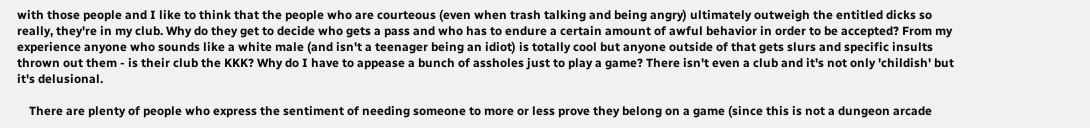with those people and I like to think that the people who are courteous (even when trash talking and being angry) ultimately outweigh the entitled dicks so really, they're in my club. Why do they get to decide who gets a pass and who has to endure a certain amount of awful behavior in order to be accepted? From my experience anyone who sounds like a white male (and isn't a teenager being an idiot) is totally cool but anyone outside of that gets slurs and specific insults thrown out them - is their club the KKK? Why do I have to appease a bunch of assholes just to play a game? There isn't even a club and it's not only 'childish' but it's delusional.

    There are plenty of people who express the sentiment of needing someone to more or less prove they belong on a game (since this is not a dungeon arcade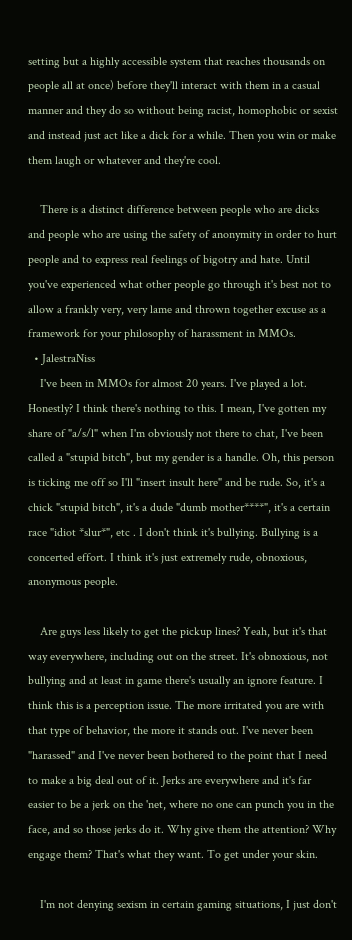setting but a highly accessible system that reaches thousands on people all at once) before they'll interact with them in a casual manner and they do so without being racist, homophobic or sexist and instead just act like a dick for a while. Then you win or make them laugh or whatever and they're cool.

    There is a distinct difference between people who are dicks and people who are using the safety of anonymity in order to hurt people and to express real feelings of bigotry and hate. Until you've experienced what other people go through it's best not to allow a frankly very, very lame and thrown together excuse as a framework for your philosophy of harassment in MMOs.
  • JalestraNiss
    I've been in MMOs for almost 20 years. I've played a lot. Honestly? I think there's nothing to this. I mean, I've gotten my share of "a/s/l" when I'm obviously not there to chat, I've been called a "stupid bitch", but my gender is a handle. Oh, this person is ticking me off so I'll "insert insult here" and be rude. So, it's a chick "stupid bitch", it's a dude "dumb mother****", it's a certain race "idiot *slur*", etc . I don't think it's bullying. Bullying is a concerted effort. I think it's just extremely rude, obnoxious, anonymous people.

    Are guys less likely to get the pickup lines? Yeah, but it's that way everywhere, including out on the street. It's obnoxious, not bullying and at least in game there's usually an ignore feature. I think this is a perception issue. The more irritated you are with that type of behavior, the more it stands out. I've never been "harassed" and I've never been bothered to the point that I need to make a big deal out of it. Jerks are everywhere and it's far easier to be a jerk on the 'net, where no one can punch you in the face, and so those jerks do it. Why give them the attention? Why engage them? That's what they want. To get under your skin.

    I'm not denying sexism in certain gaming situations, I just don't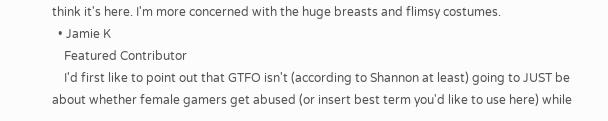think it's here. I'm more concerned with the huge breasts and flimsy costumes.
  • Jamie K
    Featured Contributor
    I'd first like to point out that GTFO isn't (according to Shannon at least) going to JUST be about whether female gamers get abused (or insert best term you'd like to use here) while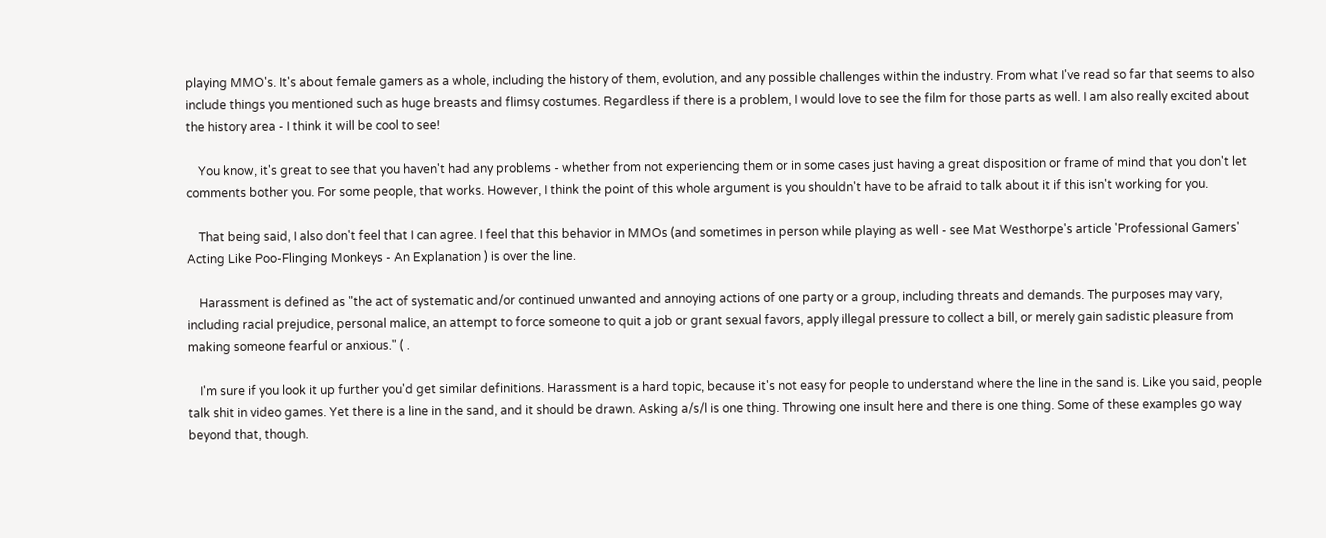playing MMO's. It's about female gamers as a whole, including the history of them, evolution, and any possible challenges within the industry. From what I've read so far that seems to also include things you mentioned such as huge breasts and flimsy costumes. Regardless if there is a problem, I would love to see the film for those parts as well. I am also really excited about the history area - I think it will be cool to see!

    You know, it's great to see that you haven't had any problems - whether from not experiencing them or in some cases just having a great disposition or frame of mind that you don't let comments bother you. For some people, that works. However, I think the point of this whole argument is you shouldn't have to be afraid to talk about it if this isn't working for you.

    That being said, I also don't feel that I can agree. I feel that this behavior in MMOs (and sometimes in person while playing as well - see Mat Westhorpe's article 'Professional Gamers' Acting Like Poo-Flinging Monkeys - An Explanation ) is over the line.

    Harassment is defined as "the act of systematic and/or continued unwanted and annoying actions of one party or a group, including threats and demands. The purposes may vary, including racial prejudice, personal malice, an attempt to force someone to quit a job or grant sexual favors, apply illegal pressure to collect a bill, or merely gain sadistic pleasure from making someone fearful or anxious." ( .

    I'm sure if you look it up further you'd get similar definitions. Harassment is a hard topic, because it's not easy for people to understand where the line in the sand is. Like you said, people talk shit in video games. Yet there is a line in the sand, and it should be drawn. Asking a/s/l is one thing. Throwing one insult here and there is one thing. Some of these examples go way beyond that, though.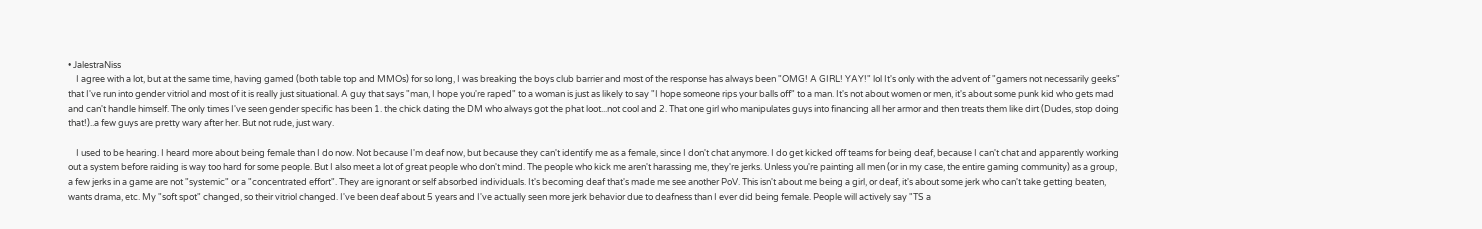• JalestraNiss
    I agree with a lot, but at the same time, having gamed (both table top and MMOs) for so long, I was breaking the boys club barrier and most of the response has always been "OMG! A GIRL! YAY!" lol It's only with the advent of "gamers not necessarily geeks" that I've run into gender vitriol and most of it is really just situational. A guy that says "man, I hope you're raped" to a woman is just as likely to say "I hope someone rips your balls off" to a man. It's not about women or men, it's about some punk kid who gets mad and can't handle himself. The only times I've seen gender specific has been 1. the chick dating the DM who always got the phat loot...not cool and 2. That one girl who manipulates guys into financing all her armor and then treats them like dirt (Dudes, stop doing that!)..a few guys are pretty wary after her. But not rude, just wary.

    I used to be hearing. I heard more about being female than I do now. Not because I'm deaf now, but because they can't identify me as a female, since I don't chat anymore. I do get kicked off teams for being deaf, because I can't chat and apparently working out a system before raiding is way too hard for some people. But I also meet a lot of great people who don't mind. The people who kick me aren't harassing me, they're jerks. Unless you're painting all men (or in my case, the entire gaming community) as a group, a few jerks in a game are not "systemic" or a "concentrated effort". They are ignorant or self absorbed individuals. It's becoming deaf that's made me see another PoV. This isn't about me being a girl, or deaf, it's about some jerk who can't take getting beaten, wants drama, etc. My "soft spot" changed, so their vitriol changed. I've been deaf about 5 years and I've actually seen more jerk behavior due to deafness than I ever did being female. People will actively say "TS a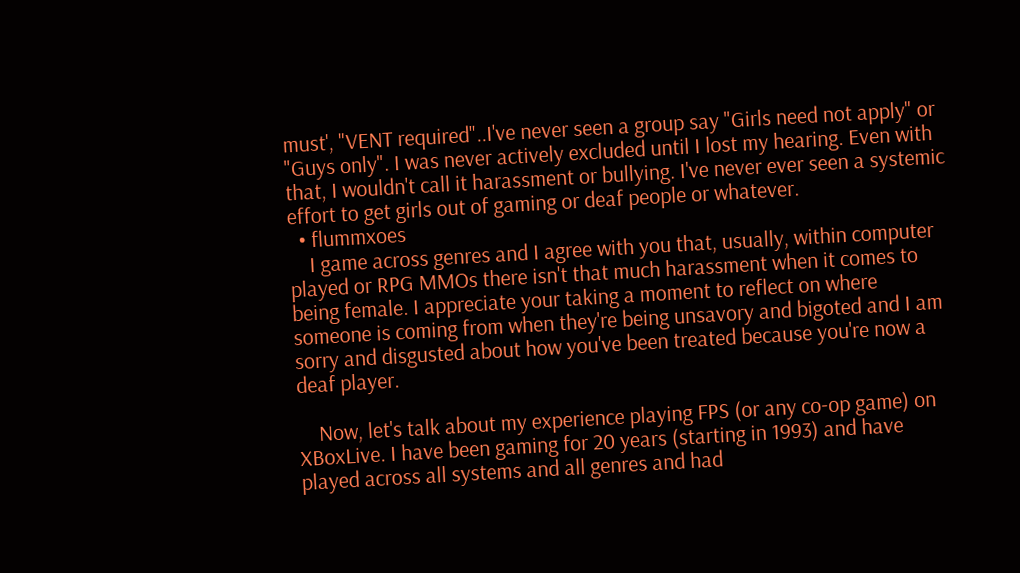must', "VENT required"..I've never seen a group say "Girls need not apply" or "Guys only". I was never actively excluded until I lost my hearing. Even with that, I wouldn't call it harassment or bullying. I've never ever seen a systemic effort to get girls out of gaming or deaf people or whatever.
  • flummxoes
    I game across genres and I agree with you that, usually, within computer played or RPG MMOs there isn't that much harassment when it comes to being female. I appreciate your taking a moment to reflect on where someone is coming from when they're being unsavory and bigoted and I am sorry and disgusted about how you've been treated because you're now a deaf player.

    Now, let's talk about my experience playing FPS (or any co-op game) on XBoxLive. I have been gaming for 20 years (starting in 1993) and have played across all systems and all genres and had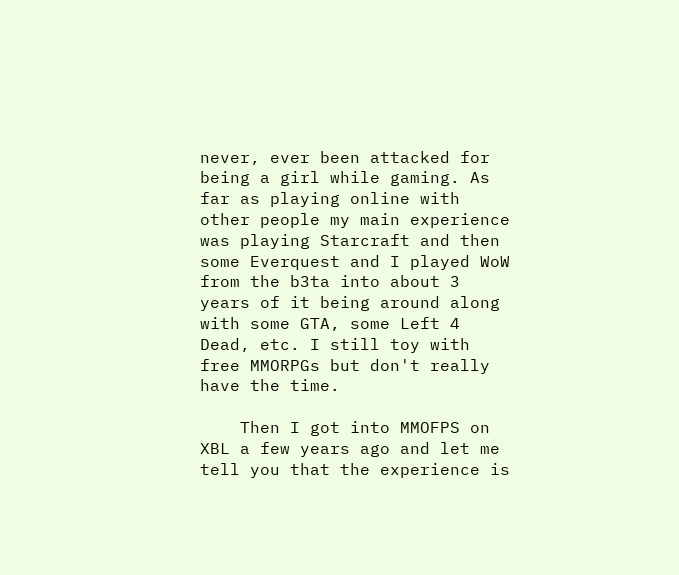never, ever been attacked for being a girl while gaming. As far as playing online with other people my main experience was playing Starcraft and then some Everquest and I played WoW from the b3ta into about 3 years of it being around along with some GTA, some Left 4 Dead, etc. I still toy with free MMORPGs but don't really have the time.

    Then I got into MMOFPS on XBL a few years ago and let me tell you that the experience is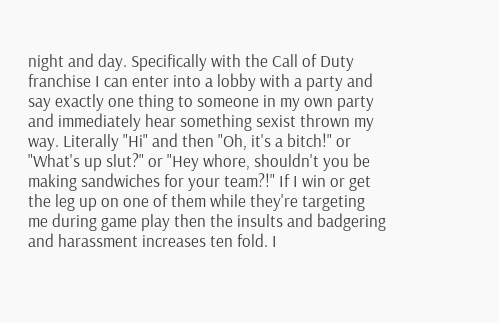night and day. Specifically with the Call of Duty franchise I can enter into a lobby with a party and say exactly one thing to someone in my own party and immediately hear something sexist thrown my way. Literally "Hi" and then "Oh, it's a bitch!" or "What's up slut?" or "Hey whore, shouldn't you be making sandwiches for your team?!" If I win or get the leg up on one of them while they're targeting me during game play then the insults and badgering and harassment increases ten fold. I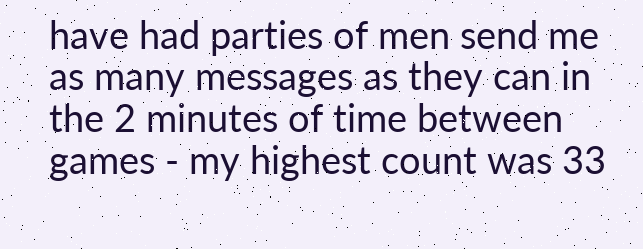have had parties of men send me as many messages as they can in the 2 minutes of time between games - my highest count was 33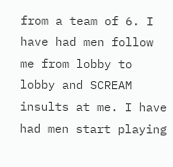from a team of 6. I have had men follow me from lobby to lobby and SCREAM insults at me. I have had men start playing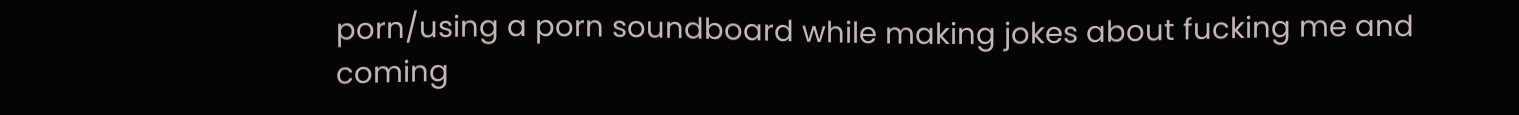porn/using a porn soundboard while making jokes about fucking me and coming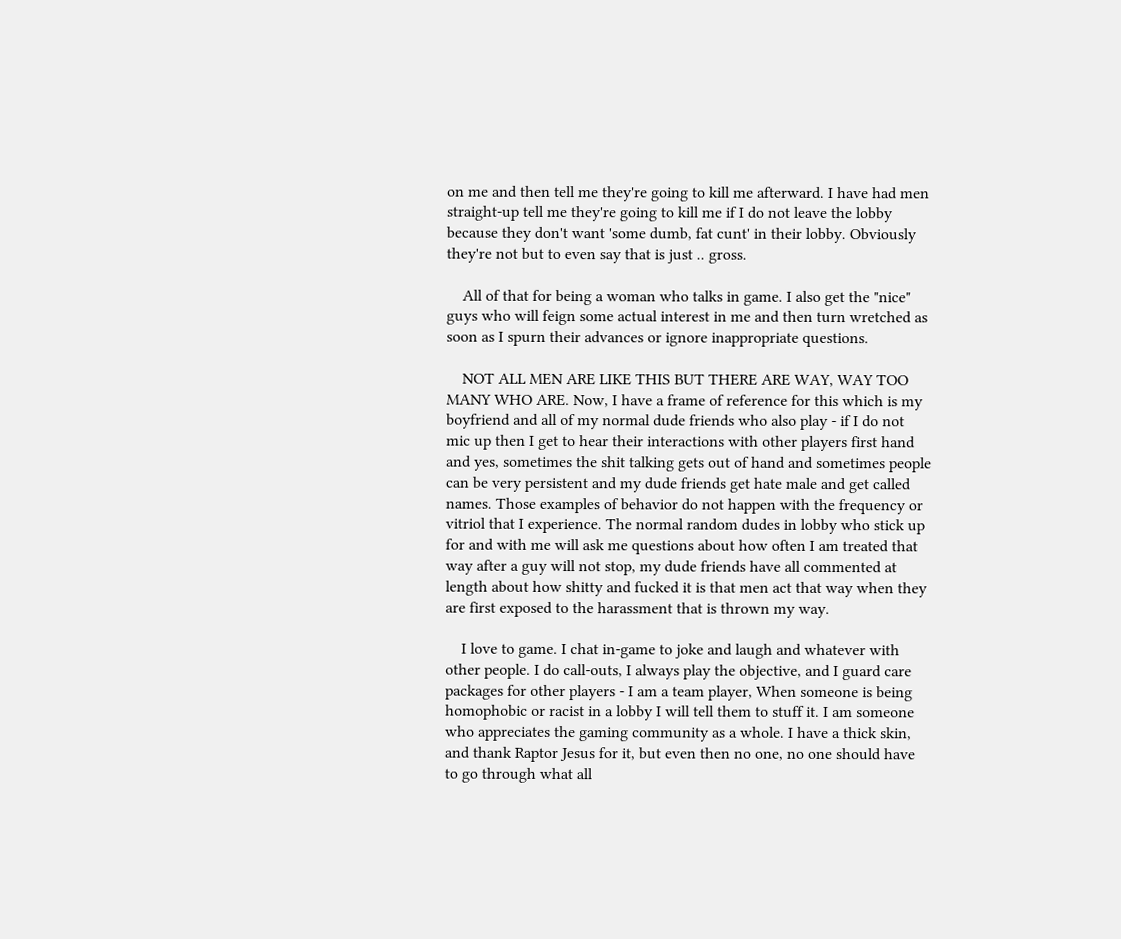on me and then tell me they're going to kill me afterward. I have had men straight-up tell me they're going to kill me if I do not leave the lobby because they don't want 'some dumb, fat cunt' in their lobby. Obviously they're not but to even say that is just .. gross.

    All of that for being a woman who talks in game. I also get the "nice" guys who will feign some actual interest in me and then turn wretched as soon as I spurn their advances or ignore inappropriate questions.

    NOT ALL MEN ARE LIKE THIS BUT THERE ARE WAY, WAY TOO MANY WHO ARE. Now, I have a frame of reference for this which is my boyfriend and all of my normal dude friends who also play - if I do not mic up then I get to hear their interactions with other players first hand and yes, sometimes the shit talking gets out of hand and sometimes people can be very persistent and my dude friends get hate male and get called names. Those examples of behavior do not happen with the frequency or vitriol that I experience. The normal random dudes in lobby who stick up for and with me will ask me questions about how often I am treated that way after a guy will not stop, my dude friends have all commented at length about how shitty and fucked it is that men act that way when they are first exposed to the harassment that is thrown my way.

    I love to game. I chat in-game to joke and laugh and whatever with other people. I do call-outs, I always play the objective, and I guard care packages for other players - I am a team player, When someone is being homophobic or racist in a lobby I will tell them to stuff it. I am someone who appreciates the gaming community as a whole. I have a thick skin, and thank Raptor Jesus for it, but even then no one, no one should have to go through what all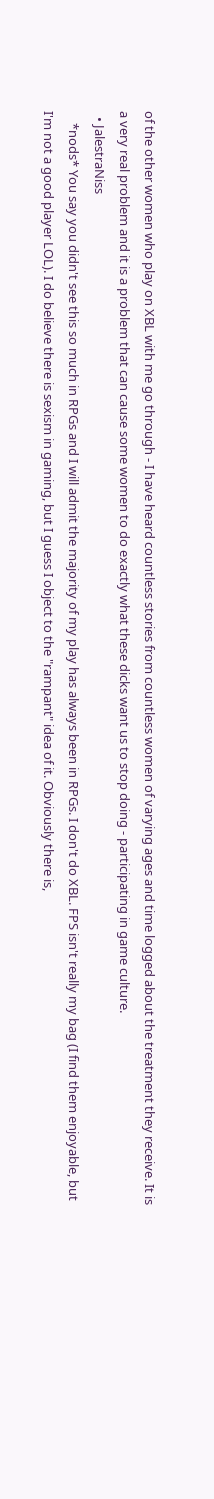of the other women who play on XBL with me go through - I have heard countless stories from countless women of varying ages and time logged about the treatment they receive. It is a very real problem and it is a problem that can cause some women to do exactly what these dicks want us to stop doing - participating in game culture.
  • JalestraNiss
    *nods* You say you didn't see this so much in RPGs and I will admit the majority of my play has always been in RPGs. I don't do XBL. FPS isn't really my bag (I find them enjoyable, but I'm not a good player LOL). I do believe there is sexism in gaming, but I guess I object to the "rampant" idea of it. Obviously there is,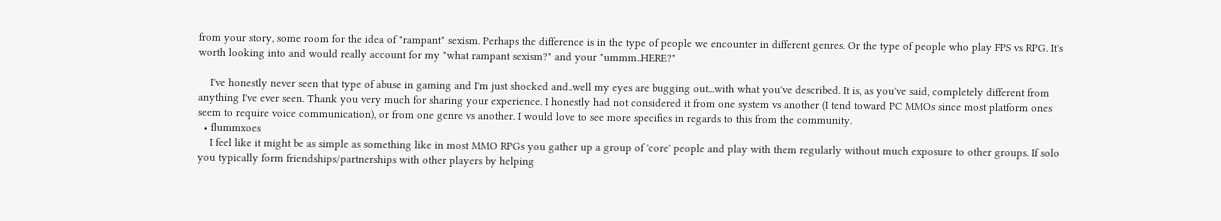from your story, some room for the idea of "rampant" sexism. Perhaps the difference is in the type of people we encounter in different genres. Or the type of people who play FPS vs RPG. It's worth looking into and would really account for my "what rampant sexism?" and your "ummm..HERE?"

    I've honestly never seen that type of abuse in gaming and I'm just shocked and..well my eyes are bugging out...with what you've described. It is, as you've said, completely different from anything I've ever seen. Thank you very much for sharing your experience. I honestly had not considered it from one system vs another (I tend toward PC MMOs since most platform ones seem to require voice communication), or from one genre vs another. I would love to see more specifics in regards to this from the community.
  • flummxoes
    I feel like it might be as simple as something like in most MMO RPGs you gather up a group of 'core' people and play with them regularly without much exposure to other groups. If solo you typically form friendships/partnerships with other players by helping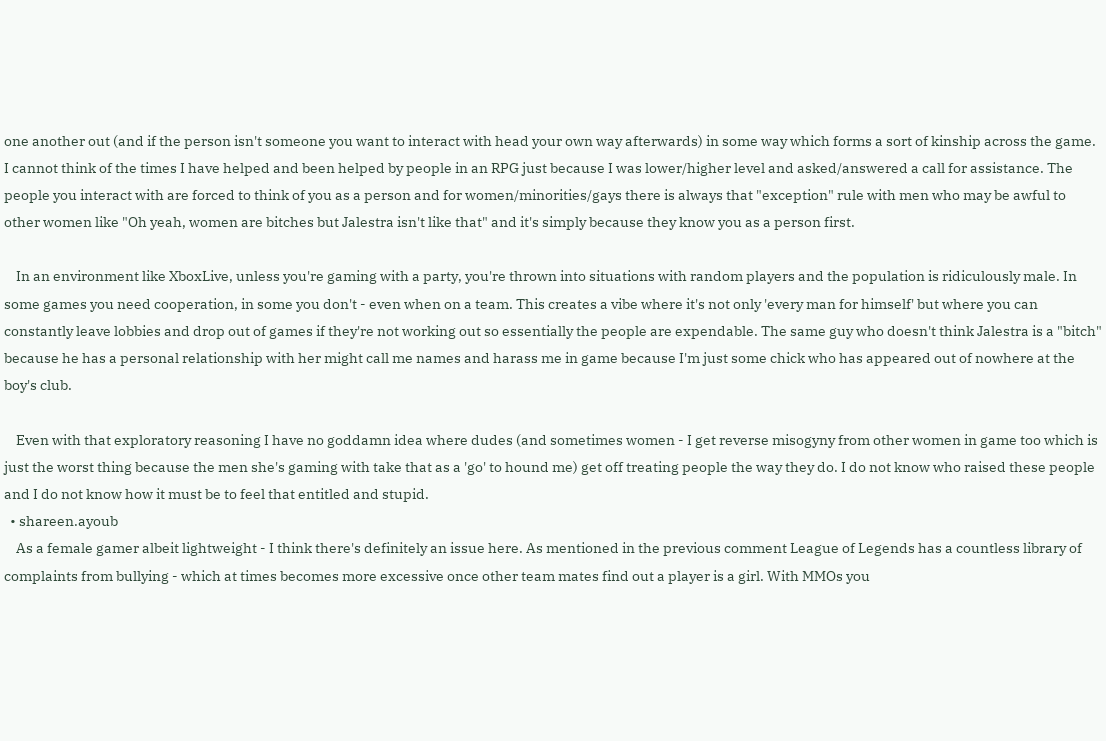one another out (and if the person isn't someone you want to interact with head your own way afterwards) in some way which forms a sort of kinship across the game. I cannot think of the times I have helped and been helped by people in an RPG just because I was lower/higher level and asked/answered a call for assistance. The people you interact with are forced to think of you as a person and for women/minorities/gays there is always that "exception" rule with men who may be awful to other women like "Oh yeah, women are bitches but Jalestra isn't like that" and it's simply because they know you as a person first.

    In an environment like XboxLive, unless you're gaming with a party, you're thrown into situations with random players and the population is ridiculously male. In some games you need cooperation, in some you don't - even when on a team. This creates a vibe where it's not only 'every man for himself' but where you can constantly leave lobbies and drop out of games if they're not working out so essentially the people are expendable. The same guy who doesn't think Jalestra is a "bitch" because he has a personal relationship with her might call me names and harass me in game because I'm just some chick who has appeared out of nowhere at the boy's club.

    Even with that exploratory reasoning I have no goddamn idea where dudes (and sometimes women - I get reverse misogyny from other women in game too which is just the worst thing because the men she's gaming with take that as a 'go' to hound me) get off treating people the way they do. I do not know who raised these people and I do not know how it must be to feel that entitled and stupid.
  • shareen.ayoub
    As a female gamer albeit lightweight - I think there's definitely an issue here. As mentioned in the previous comment League of Legends has a countless library of complaints from bullying - which at times becomes more excessive once other team mates find out a player is a girl. With MMOs you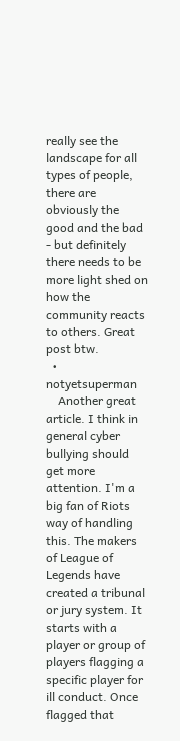really see the landscape for all types of people, there are obviously the good and the bad - but definitely there needs to be more light shed on how the community reacts to others. Great post btw.
  • notyetsuperman
    Another great article. I think in general cyber bullying should get more attention. I'm a big fan of Riots way of handling this. The makers of League of Legends have created a tribunal or jury system. It starts with a player or group of players flagging a specific player for ill conduct. Once flagged that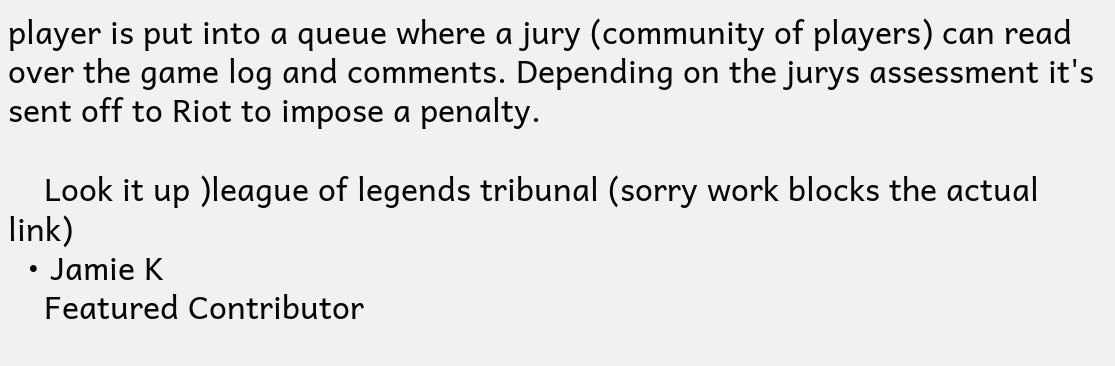player is put into a queue where a jury (community of players) can read over the game log and comments. Depending on the jurys assessment it's sent off to Riot to impose a penalty.

    Look it up )league of legends tribunal (sorry work blocks the actual link)
  • Jamie K
    Featured Contributor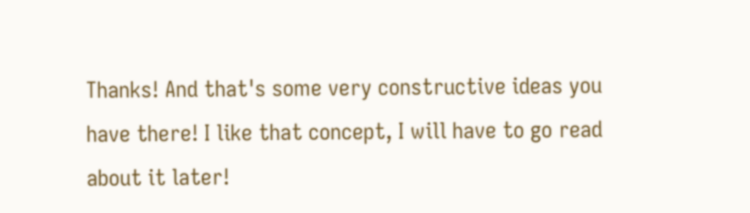Thanks! And that's some very constructive ideas you have there! I like that concept, I will have to go read about it later!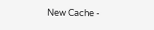New Cache -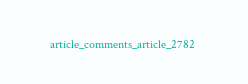article_comments_article_2782